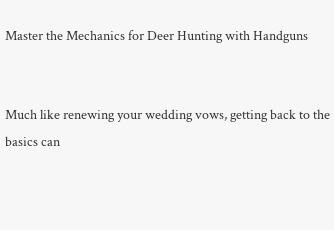Master the Mechanics for Deer Hunting with Handguns


Much like renewing your wedding vows, getting back to the basics can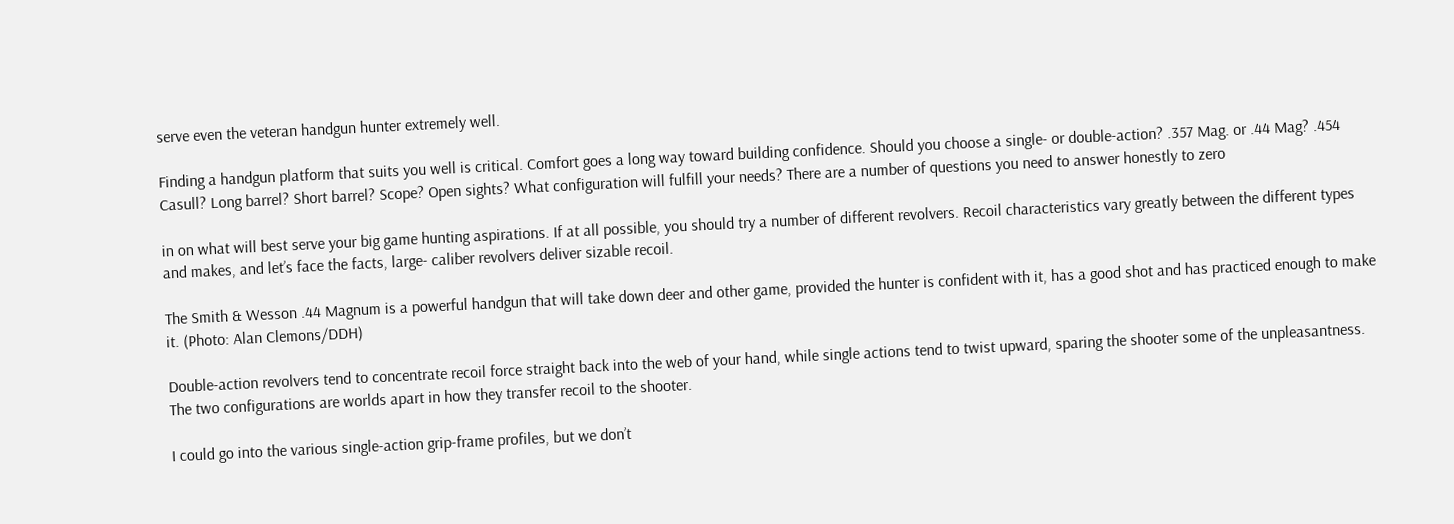serve even the veteran handgun hunter extremely well.

Finding a handgun platform that suits you well is critical. Comfort goes a long way toward building confidence. Should you choose a single- or double-action? .357 Mag. or .44 Mag? .454 Casull? Long barrel? Short barrel? Scope? Open sights? What configuration will fulfill your needs? There are a number of questions you need to answer honestly to zero

in on what will best serve your big game hunting aspirations. If at all possible, you should try a number of different revolvers. Recoil characteristics vary greatly between the different types and makes, and let’s face the facts, large- caliber revolvers deliver sizable recoil.

The Smith & Wesson .44 Magnum is a powerful handgun that will take down deer and other game, provided the hunter is confident with it, has a good shot and has practiced enough to make it. (Photo: Alan Clemons/DDH)

Double-action revolvers tend to concentrate recoil force straight back into the web of your hand, while single actions tend to twist upward, sparing the shooter some of the unpleasantness. The two configurations are worlds apart in how they transfer recoil to the shooter.

I could go into the various single-action grip-frame profiles, but we don’t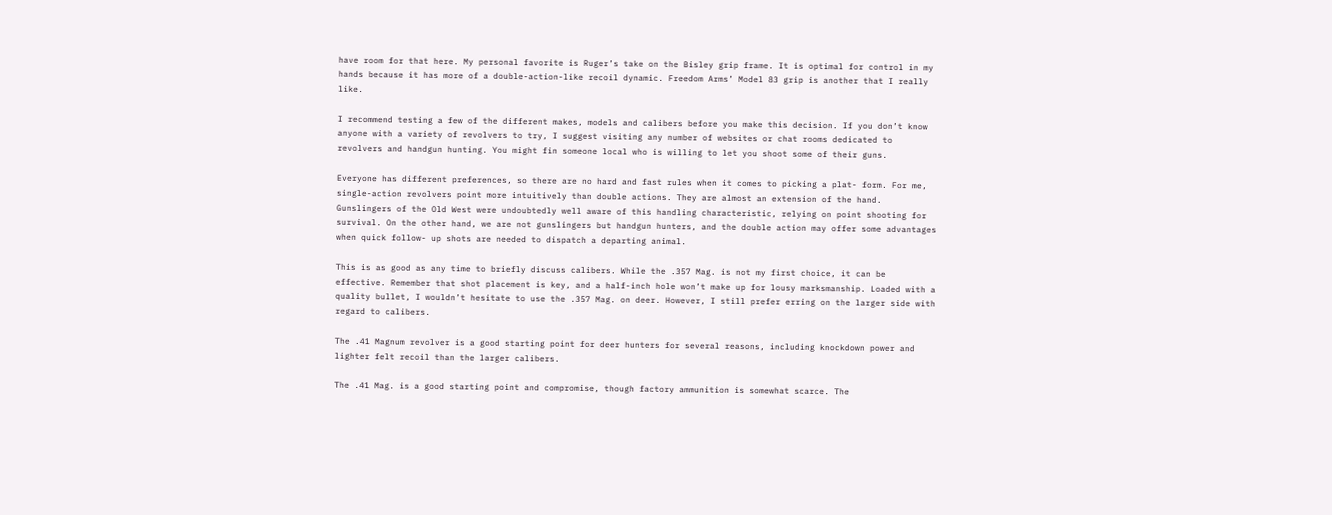have room for that here. My personal favorite is Ruger’s take on the Bisley grip frame. It is optimal for control in my hands because it has more of a double-action-like recoil dynamic. Freedom Arms’ Model 83 grip is another that I really like.

I recommend testing a few of the different makes, models and calibers before you make this decision. If you don’t know anyone with a variety of revolvers to try, I suggest visiting any number of websites or chat rooms dedicated to revolvers and handgun hunting. You might fin someone local who is willing to let you shoot some of their guns.

Everyone has different preferences, so there are no hard and fast rules when it comes to picking a plat- form. For me, single-action revolvers point more intuitively than double actions. They are almost an extension of the hand. Gunslingers of the Old West were undoubtedly well aware of this handling characteristic, relying on point shooting for survival. On the other hand, we are not gunslingers but handgun hunters, and the double action may offer some advantages when quick follow- up shots are needed to dispatch a departing animal.

This is as good as any time to briefly discuss calibers. While the .357 Mag. is not my first choice, it can be effective. Remember that shot placement is key, and a half-inch hole won’t make up for lousy marksmanship. Loaded with a quality bullet, I wouldn’t hesitate to use the .357 Mag. on deer. However, I still prefer erring on the larger side with regard to calibers.

The .41 Magnum revolver is a good starting point for deer hunters for several reasons, including knockdown power and lighter felt recoil than the larger calibers.

The .41 Mag. is a good starting point and compromise, though factory ammunition is somewhat scarce. The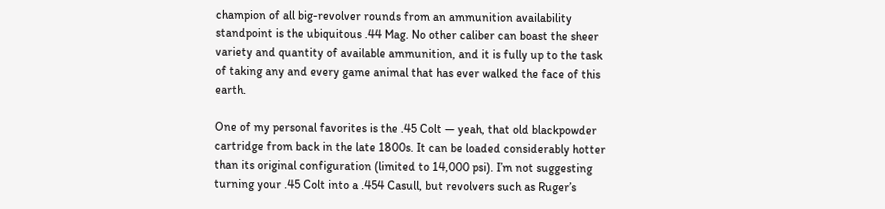champion of all big-revolver rounds from an ammunition availability standpoint is the ubiquitous .44 Mag. No other caliber can boast the sheer variety and quantity of available ammunition, and it is fully up to the task of taking any and every game animal that has ever walked the face of this earth.

One of my personal favorites is the .45 Colt — yeah, that old blackpowder cartridge from back in the late 1800s. It can be loaded considerably hotter than its original configuration (limited to 14,000 psi). I’m not suggesting turning your .45 Colt into a .454 Casull, but revolvers such as Ruger’s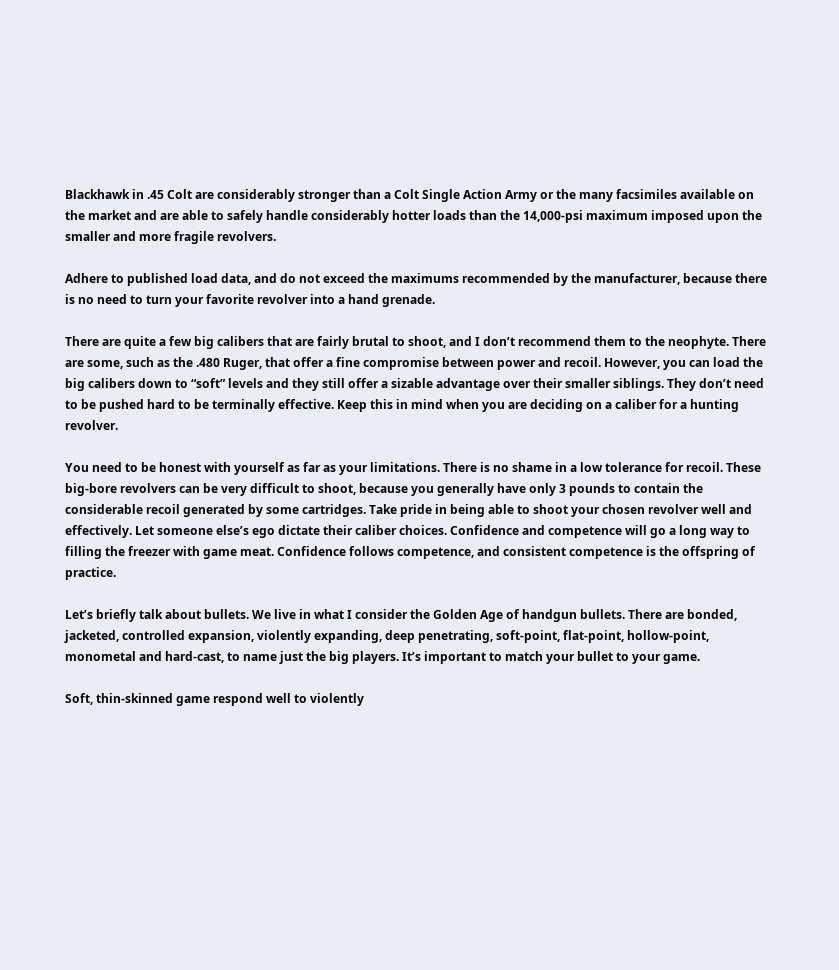Blackhawk in .45 Colt are considerably stronger than a Colt Single Action Army or the many facsimiles available on the market and are able to safely handle considerably hotter loads than the 14,000-psi maximum imposed upon the smaller and more fragile revolvers.

Adhere to published load data, and do not exceed the maximums recommended by the manufacturer, because there is no need to turn your favorite revolver into a hand grenade.

There are quite a few big calibers that are fairly brutal to shoot, and I don’t recommend them to the neophyte. There are some, such as the .480 Ruger, that offer a fine compromise between power and recoil. However, you can load the big calibers down to “soft” levels and they still offer a sizable advantage over their smaller siblings. They don’t need to be pushed hard to be terminally effective. Keep this in mind when you are deciding on a caliber for a hunting revolver.

You need to be honest with yourself as far as your limitations. There is no shame in a low tolerance for recoil. These big-bore revolvers can be very difficult to shoot, because you generally have only 3 pounds to contain the considerable recoil generated by some cartridges. Take pride in being able to shoot your chosen revolver well and effectively. Let someone else’s ego dictate their caliber choices. Confidence and competence will go a long way to filling the freezer with game meat. Confidence follows competence, and consistent competence is the offspring of practice.

Let’s briefly talk about bullets. We live in what I consider the Golden Age of handgun bullets. There are bonded, jacketed, controlled expansion, violently expanding, deep penetrating, soft-point, flat-point, hollow-point, monometal and hard-cast, to name just the big players. It’s important to match your bullet to your game.

Soft, thin-skinned game respond well to violently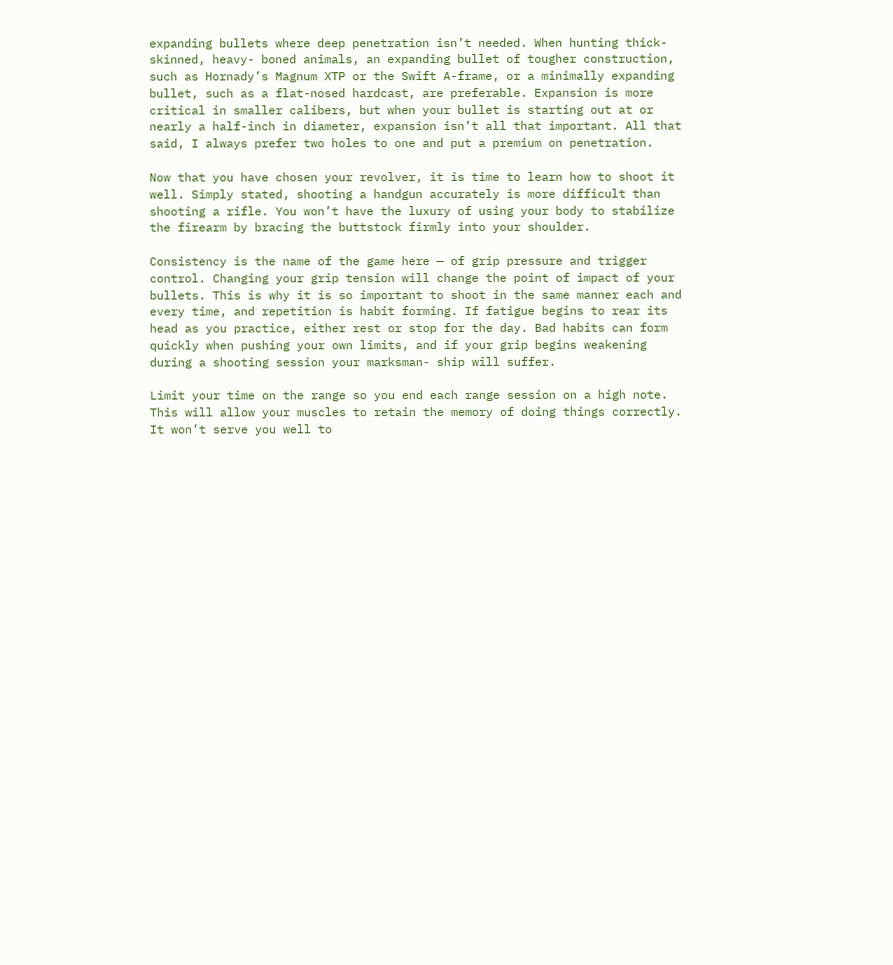expanding bullets where deep penetration isn’t needed. When hunting thick-skinned, heavy- boned animals, an expanding bullet of tougher construction, such as Hornady’s Magnum XTP or the Swift A-frame, or a minimally expanding bullet, such as a flat-nosed hardcast, are preferable. Expansion is more critical in smaller calibers, but when your bullet is starting out at or nearly a half-inch in diameter, expansion isn’t all that important. All that said, I always prefer two holes to one and put a premium on penetration.

Now that you have chosen your revolver, it is time to learn how to shoot it well. Simply stated, shooting a handgun accurately is more difficult than shooting a rifle. You won’t have the luxury of using your body to stabilize the firearm by bracing the buttstock firmly into your shoulder.

Consistency is the name of the game here — of grip pressure and trigger control. Changing your grip tension will change the point of impact of your bullets. This is why it is so important to shoot in the same manner each and every time, and repetition is habit forming. If fatigue begins to rear its head as you practice, either rest or stop for the day. Bad habits can form quickly when pushing your own limits, and if your grip begins weakening during a shooting session your marksman- ship will suffer.

Limit your time on the range so you end each range session on a high note. This will allow your muscles to retain the memory of doing things correctly. It won’t serve you well to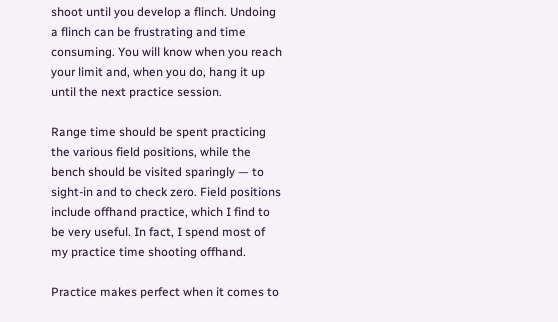shoot until you develop a flinch. Undoing a flinch can be frustrating and time consuming. You will know when you reach your limit and, when you do, hang it up until the next practice session.

Range time should be spent practicing the various field positions, while the bench should be visited sparingly — to sight-in and to check zero. Field positions include offhand practice, which I find to be very useful. In fact, I spend most of my practice time shooting offhand.

Practice makes perfect when it comes to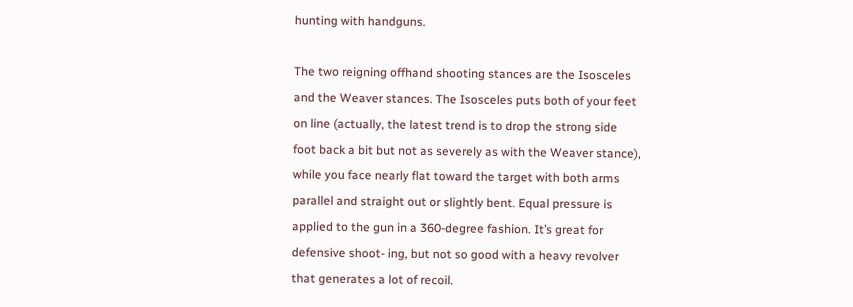hunting with handguns.

The two reigning offhand shooting stances are the Isosceles and the Weaver stances. The Isosceles puts both of your feet on line (actually, the latest trend is to drop the strong side foot back a bit but not as severely as with the Weaver stance), while you face nearly flat toward the target with both arms parallel and straight out or slightly bent. Equal pressure is applied to the gun in a 360-degree fashion. It’s great for defensive shoot- ing, but not so good with a heavy revolver that generates a lot of recoil.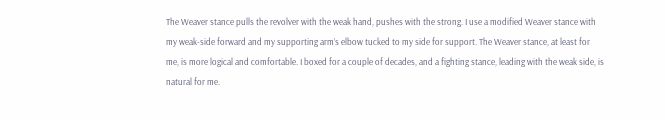The Weaver stance pulls the revolver with the weak hand, pushes with the strong. I use a modified Weaver stance with my weak-side forward and my supporting arm’s elbow tucked to my side for support. The Weaver stance, at least for me, is more logical and comfortable. I boxed for a couple of decades, and a fighting stance, leading with the weak side, is natural for me.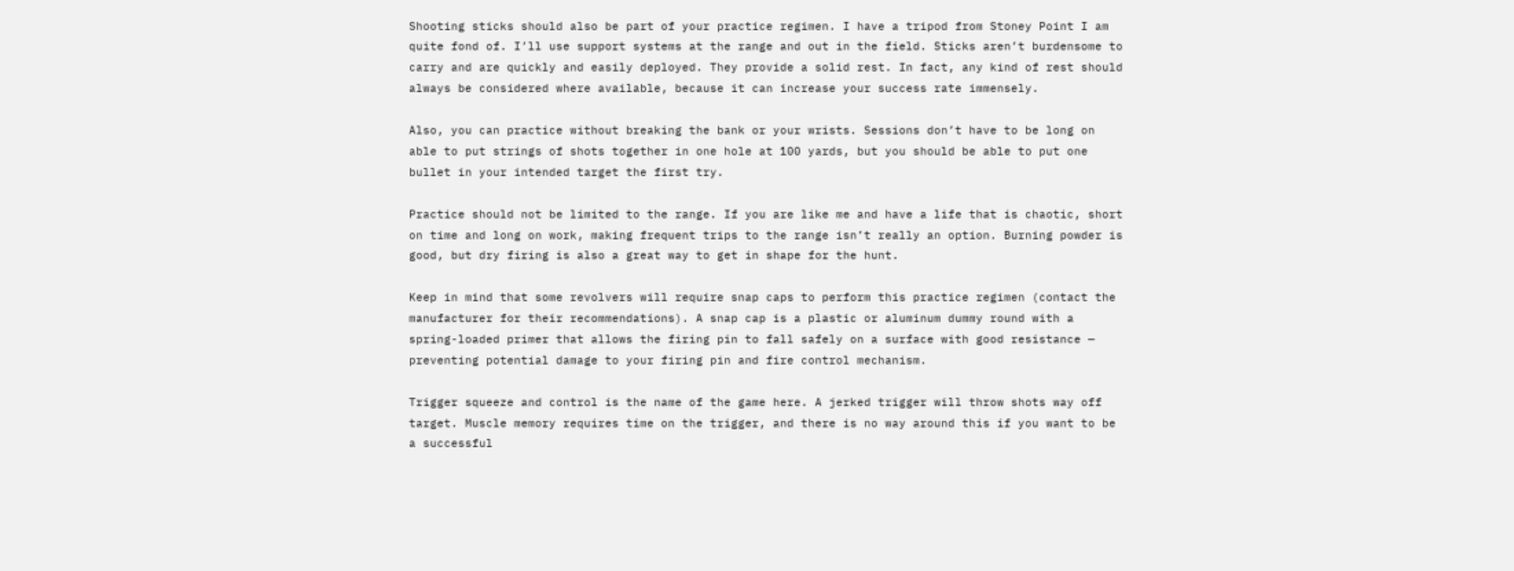Shooting sticks should also be part of your practice regimen. I have a tripod from Stoney Point I am quite fond of. I’ll use support systems at the range and out in the field. Sticks aren’t burdensome to carry and are quickly and easily deployed. They provide a solid rest. In fact, any kind of rest should always be considered where available, because it can increase your success rate immensely.

Also, you can practice without breaking the bank or your wrists. Sessions don’t have to be long on able to put strings of shots together in one hole at 100 yards, but you should be able to put one bullet in your intended target the first try.

Practice should not be limited to the range. If you are like me and have a life that is chaotic, short on time and long on work, making frequent trips to the range isn’t really an option. Burning powder is good, but dry firing is also a great way to get in shape for the hunt.

Keep in mind that some revolvers will require snap caps to perform this practice regimen (contact the manufacturer for their recommendations). A snap cap is a plastic or aluminum dummy round with a spring-loaded primer that allows the firing pin to fall safely on a surface with good resistance — preventing potential damage to your firing pin and fire control mechanism.

Trigger squeeze and control is the name of the game here. A jerked trigger will throw shots way off target. Muscle memory requires time on the trigger, and there is no way around this if you want to be a successful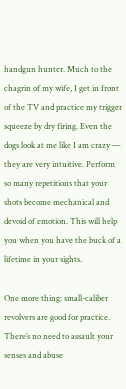handgun hunter. Much to the chagrin of my wife, I get in front of the TV and practice my trigger squeeze by dry firing. Even the dogs look at me like I am crazy — they are very intuitive. Perform so many repetitions that your shots become mechanical and devoid of emotion. This will help you when you have the buck of a lifetime in your sights.

One more thing: small-caliber revolvers are good for practice. There’s no need to assault your senses and abuse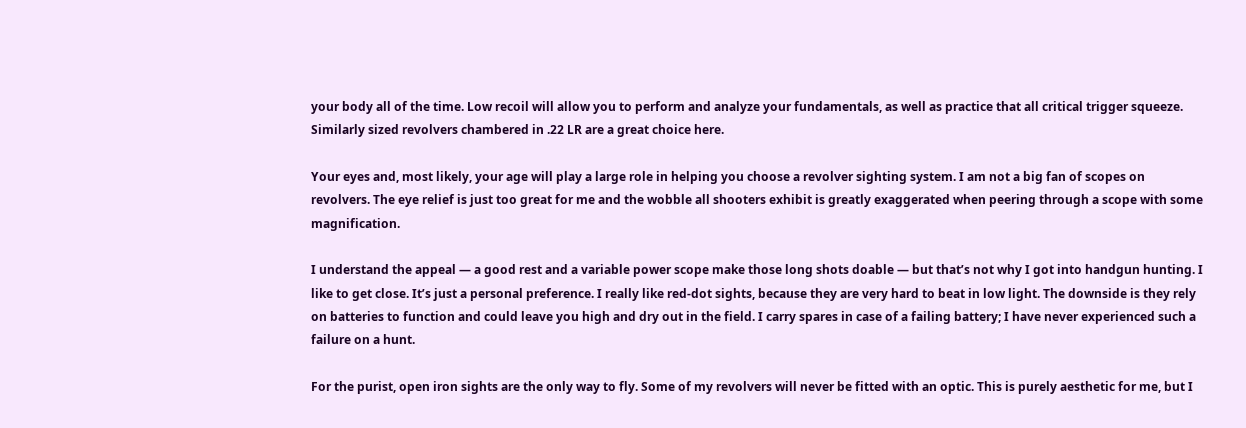your body all of the time. Low recoil will allow you to perform and analyze your fundamentals, as well as practice that all critical trigger squeeze. Similarly sized revolvers chambered in .22 LR are a great choice here.

Your eyes and, most likely, your age will play a large role in helping you choose a revolver sighting system. I am not a big fan of scopes on revolvers. The eye relief is just too great for me and the wobble all shooters exhibit is greatly exaggerated when peering through a scope with some magnification.

I understand the appeal — a good rest and a variable power scope make those long shots doable — but that’s not why I got into handgun hunting. I like to get close. It’s just a personal preference. I really like red-dot sights, because they are very hard to beat in low light. The downside is they rely on batteries to function and could leave you high and dry out in the field. I carry spares in case of a failing battery; I have never experienced such a failure on a hunt.

For the purist, open iron sights are the only way to fly. Some of my revolvers will never be fitted with an optic. This is purely aesthetic for me, but I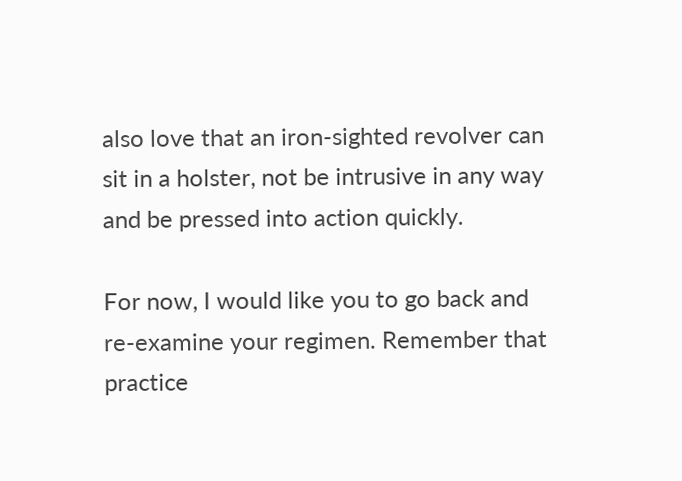also love that an iron-sighted revolver can sit in a holster, not be intrusive in any way and be pressed into action quickly.

For now, I would like you to go back and re-examine your regimen. Remember that practice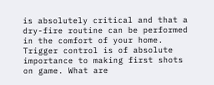is absolutely critical and that a dry-fire routine can be performed in the comfort of your home. Trigger control is of absolute importance to making first shots on game. What are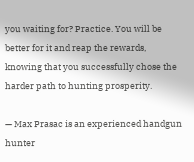you waiting for? Practice. You will be better for it and reap the rewards, knowing that you successfully chose the harder path to hunting prosperity.

— Max Prasac is an experienced handgun hunter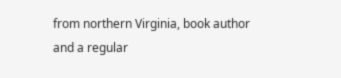from northern Virginia, book author and a regular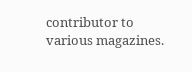contributor to various magazines.